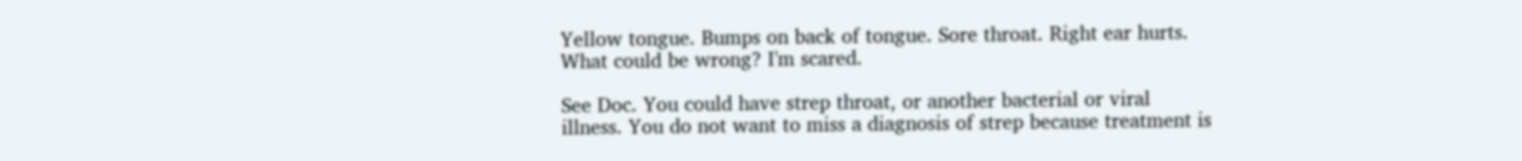Yellow tongue. Bumps on back of tongue. Sore throat. Right ear hurts. What could be wrong? I'm scared.

See Doc. You could have strep throat, or another bacterial or viral illness. You do not want to miss a diagnosis of strep because treatment is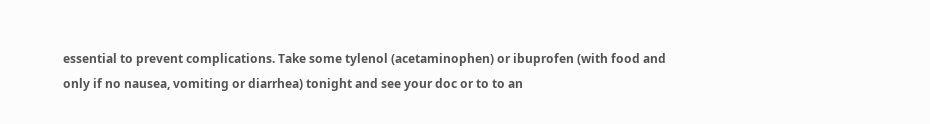essential to prevent complications. Take some tylenol (acetaminophen) or ibuprofen (with food and only if no nausea, vomiting or diarrhea) tonight and see your doc or to to an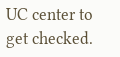UC center to get checked.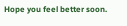Hope you feel better soon.